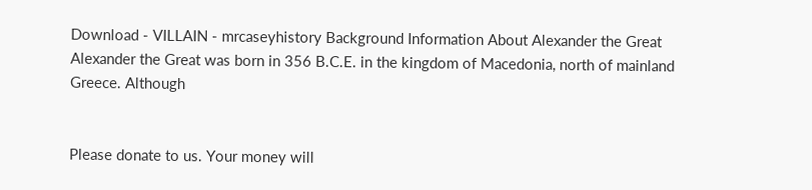Download - VILLAIN - mrcaseyhistory Background Information About Alexander the Great Alexander the Great was born in 356 B.C.E. in the kingdom of Macedonia, north of mainland Greece. Although


Please donate to us. Your money will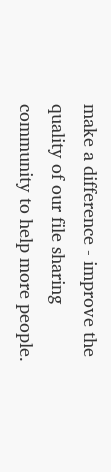make a difference - improve the quality of our file sharing community to help more people.